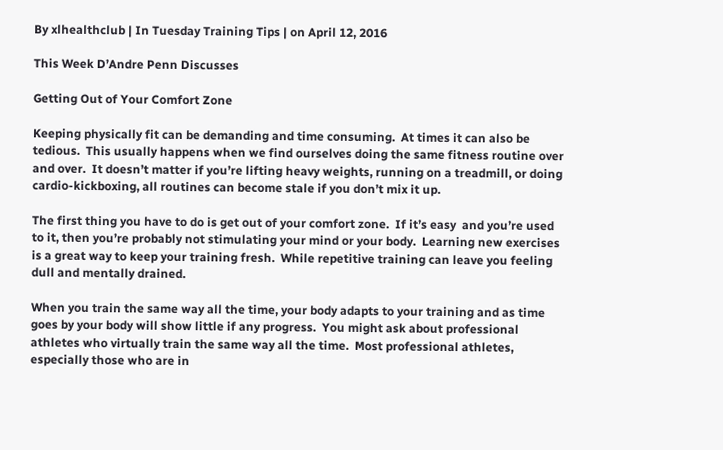By xlhealthclub | In Tuesday Training Tips | on April 12, 2016

This Week D’Andre Penn Discusses

Getting Out of Your Comfort Zone

Keeping physically fit can be demanding and time consuming.  At times it can also be tedious.  This usually happens when we find ourselves doing the same fitness routine over and over.  It doesn’t matter if you’re lifting heavy weights, running on a treadmill, or doing cardio-kickboxing, all routines can become stale if you don’t mix it up.

The first thing you have to do is get out of your comfort zone.  If it’s easy  and you’re used to it, then you’re probably not stimulating your mind or your body.  Learning new exercises is a great way to keep your training fresh.  While repetitive training can leave you feeling dull and mentally drained.

When you train the same way all the time, your body adapts to your training and as time goes by your body will show little if any progress.  You might ask about professional athletes who virtually train the same way all the time.  Most professional athletes, especially those who are in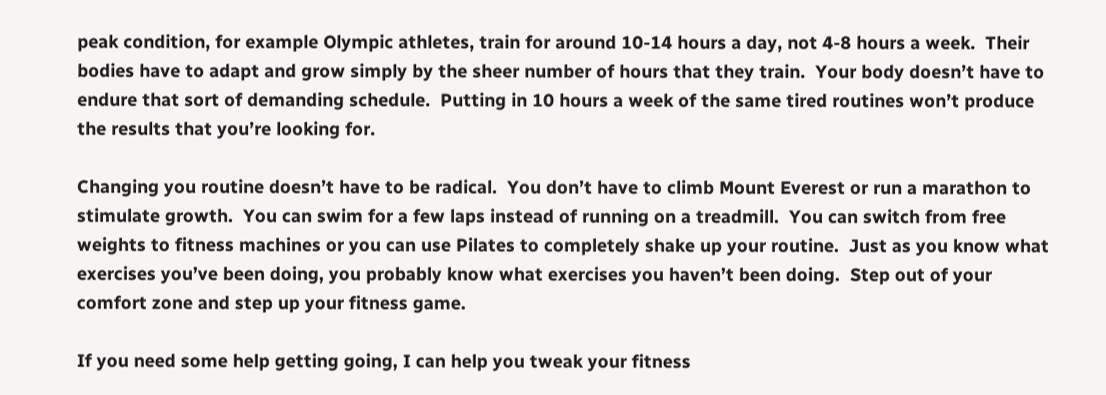peak condition, for example Olympic athletes, train for around 10-14 hours a day, not 4-8 hours a week.  Their bodies have to adapt and grow simply by the sheer number of hours that they train.  Your body doesn’t have to endure that sort of demanding schedule.  Putting in 10 hours a week of the same tired routines won’t produce the results that you’re looking for.

Changing you routine doesn’t have to be radical.  You don’t have to climb Mount Everest or run a marathon to stimulate growth.  You can swim for a few laps instead of running on a treadmill.  You can switch from free weights to fitness machines or you can use Pilates to completely shake up your routine.  Just as you know what exercises you’ve been doing, you probably know what exercises you haven’t been doing.  Step out of your comfort zone and step up your fitness game.

If you need some help getting going, I can help you tweak your fitness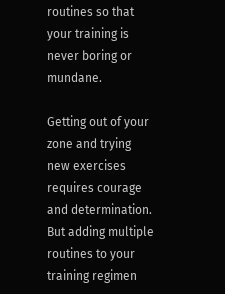routines so that your training is never boring or mundane.

Getting out of your zone and trying new exercises requires courage and determination.  But adding multiple routines to your training regimen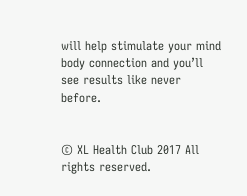will help stimulate your mind body connection and you’ll see results like never before.


© XL Health Club 2017 All rights reserved.